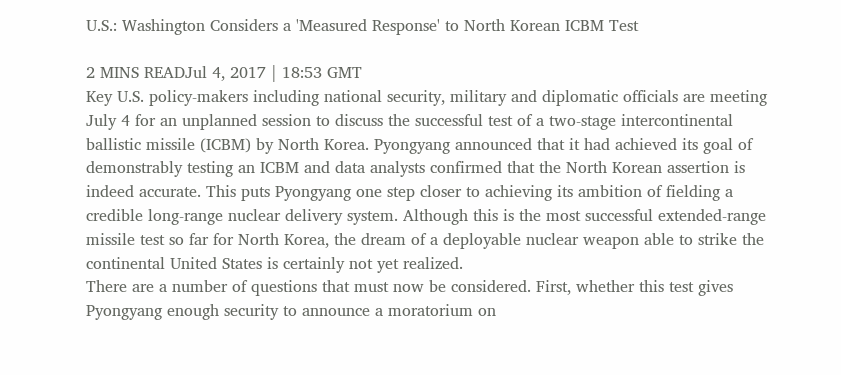U.S.: Washington Considers a 'Measured Response' to North Korean ICBM Test

2 MINS READJul 4, 2017 | 18:53 GMT
Key U.S. policy-makers including national security, military and diplomatic officials are meeting July 4 for an unplanned session to discuss the successful test of a two-stage intercontinental ballistic missile (ICBM) by North Korea. Pyongyang announced that it had achieved its goal of demonstrably testing an ICBM and data analysts confirmed that the North Korean assertion is indeed accurate. This puts Pyongyang one step closer to achieving its ambition of fielding a credible long-range nuclear delivery system. Although this is the most successful extended-range missile test so far for North Korea, the dream of a deployable nuclear weapon able to strike the continental United States is certainly not yet realized.
There are a number of questions that must now be considered. First, whether this test gives Pyongyang enough security to announce a moratorium on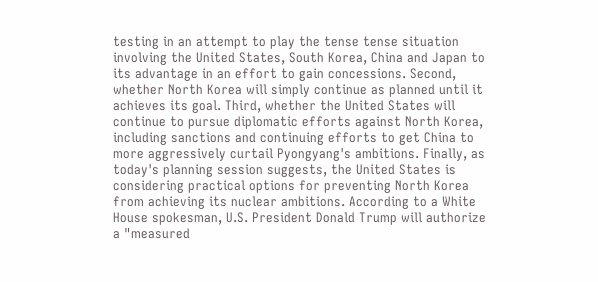testing in an attempt to play the tense tense situation involving the United States, South Korea, China and Japan to its advantage in an effort to gain concessions. Second, whether North Korea will simply continue as planned until it achieves its goal. Third, whether the United States will continue to pursue diplomatic efforts against North Korea, including sanctions and continuing efforts to get China to more aggressively curtail Pyongyang's ambitions. Finally, as today's planning session suggests, the United States is considering practical options for preventing North Korea from achieving its nuclear ambitions. According to a White House spokesman, U.S. President Donald Trump will authorize a "measured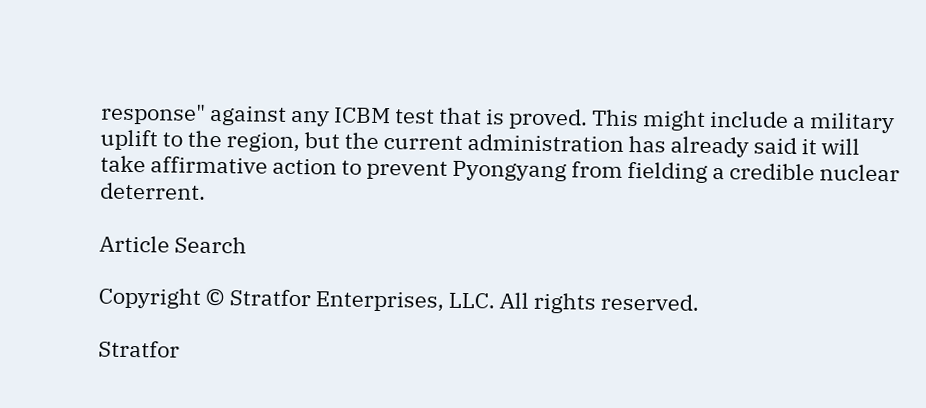response" against any ICBM test that is proved. This might include a military uplift to the region, but the current administration has already said it will take affirmative action to prevent Pyongyang from fielding a credible nuclear deterrent.

Article Search

Copyright © Stratfor Enterprises, LLC. All rights reserved.

Stratfor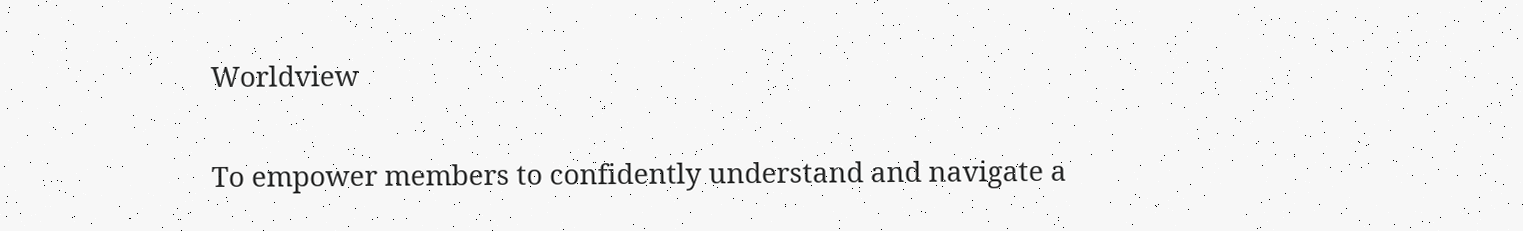Worldview


To empower members to confidently understand and navigate a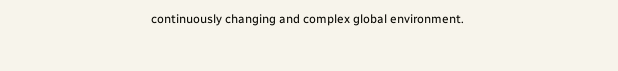continuously changing and complex global environment.